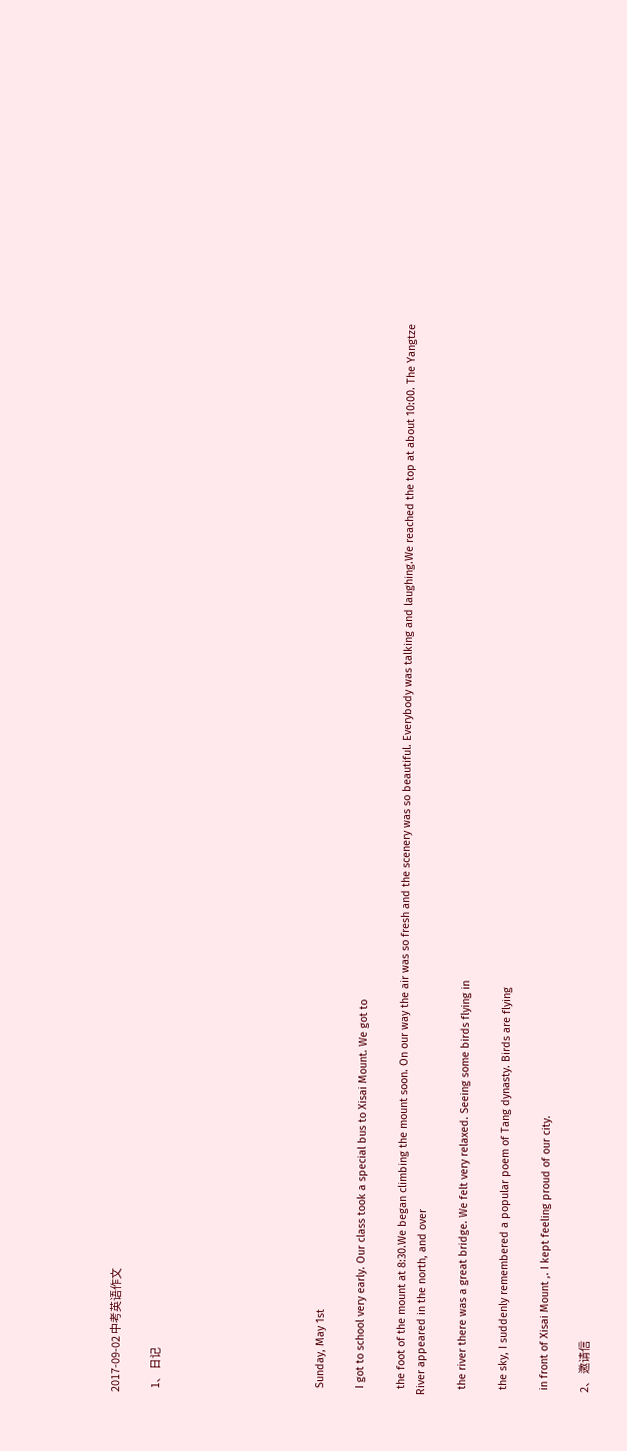2017-09-02 中考英语作文

  1、 日记







  Sunday, May 1st

  I got to school very early. Our class took a special bus to Xisai Mount. We got to

  the foot of the mount at 8:30.We began climbing the mount soon. On our way the air was so fresh and the scenery was so beautiful. Everybody was talking and laughing.We reached the top at about 10:00. The Yangtze River appeared in the north, and over

  the river there was a great bridge. We felt very relaxed. Seeing some birds flying in

  the sky, I suddenly remembered a popular poem of Tang dynasty. Birds are flying

  in front of Xisai Mount ,. I kept feeling proud of our city.

  2、 邀请信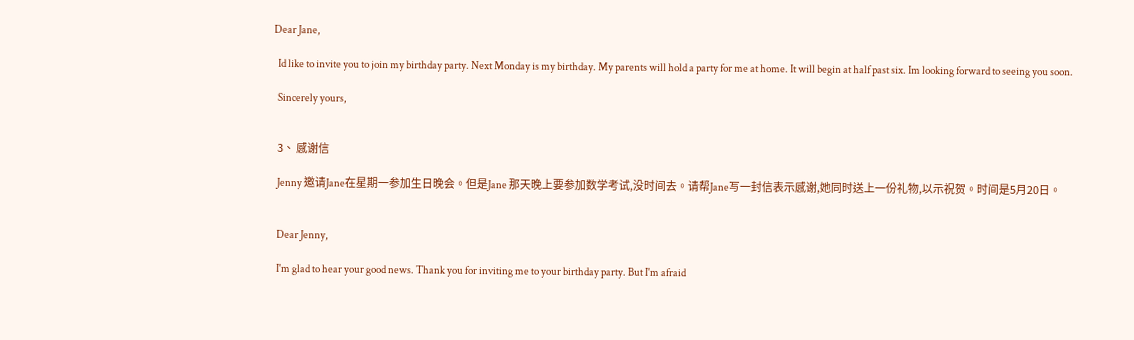Dear Jane,

  Id like to invite you to join my birthday party. Next Monday is my birthday. My parents will hold a party for me at home. It will begin at half past six. Im looking forward to seeing you soon.

  Sincerely yours,


  3、 感谢信

  Jenny 邀请Jane在星期一参加生日晚会。但是Jane 那天晚上要参加数学考试,没时间去。请帮Jane写一封信表示感谢,她同时送上一份礼物,以示祝贺。时间是5月20日。


  Dear Jenny,

  I'm glad to hear your good news. Thank you for inviting me to your birthday party. But I'm afraid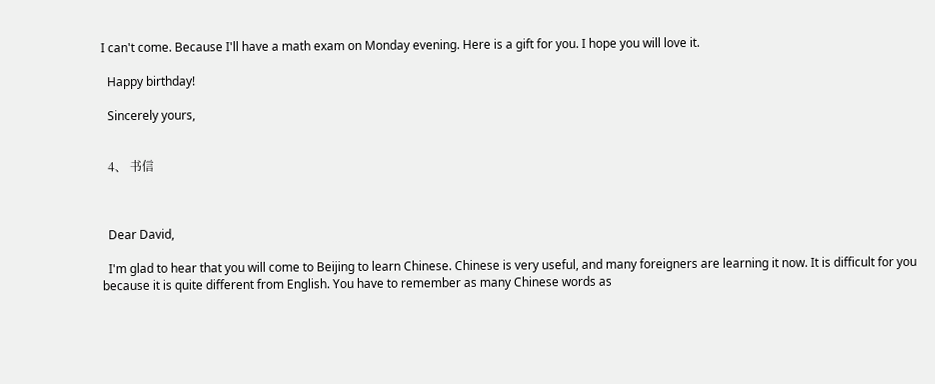I can't come. Because I'll have a math exam on Monday evening. Here is a gift for you. I hope you will love it.

  Happy birthday!

  Sincerely yours,


  4、 书信



  Dear David,

  I'm glad to hear that you will come to Beijing to learn Chinese. Chinese is very useful, and many foreigners are learning it now. It is difficult for you because it is quite different from English. You have to remember as many Chinese words as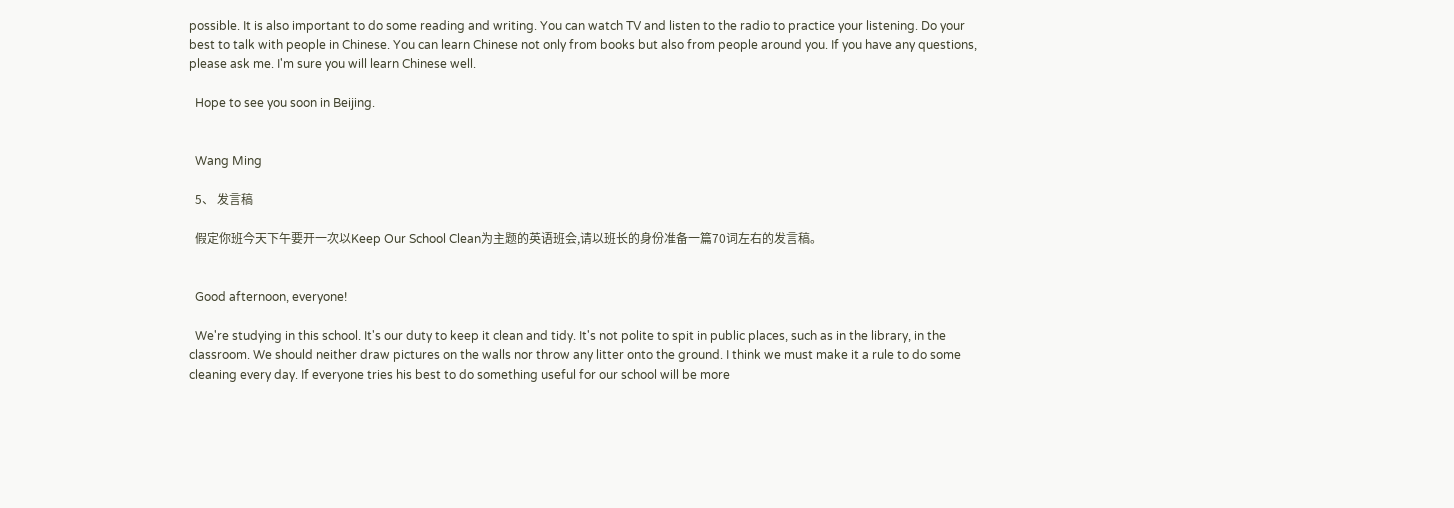possible. It is also important to do some reading and writing. You can watch TV and listen to the radio to practice your listening. Do your best to talk with people in Chinese. You can learn Chinese not only from books but also from people around you. If you have any questions, please ask me. I'm sure you will learn Chinese well.

  Hope to see you soon in Beijing.


  Wang Ming

  5、 发言稿

  假定你班今天下午要开一次以Keep Our School Clean为主题的英语班会,请以班长的身份准备一篇70词左右的发言稿。


  Good afternoon, everyone!

  We're studying in this school. It's our duty to keep it clean and tidy. It's not polite to spit in public places, such as in the library, in the classroom. We should neither draw pictures on the walls nor throw any litter onto the ground. I think we must make it a rule to do some cleaning every day. If everyone tries his best to do something useful for our school will be more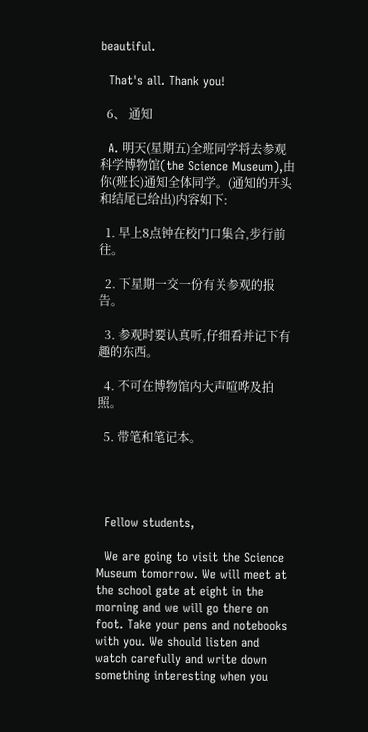beautiful.

  That's all. Thank you!

  6、 通知

  A. 明天(星期五)全班同学将去参观科学博物馆(the Science Museum),由你(班长)通知全体同学。(通知的开头和结尾已给出)内容如下:

  1. 早上8点钟在校门口集合,步行前往。

  2. 下星期一交一份有关参观的报告。

  3. 参观时要认真听,仔细看并记下有趣的东西。

  4. 不可在博物馆内大声喧哗及拍照。

  5. 带笔和笔记本。




  Fellow students,

  We are going to visit the Science Museum tomorrow. We will meet at the school gate at eight in the morning and we will go there on foot. Take your pens and notebooks with you. We should listen and watch carefully and write down something interesting when you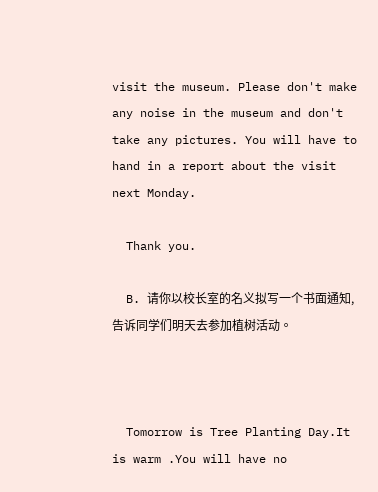visit the museum. Please don't make any noise in the museum and don't take any pictures. You will have to hand in a report about the visit next Monday.

  Thank you.

  B. 请你以校长室的名义拟写一个书面通知,告诉同学们明天去参加植树活动。



  Tomorrow is Tree Planting Day.It is warm .You will have no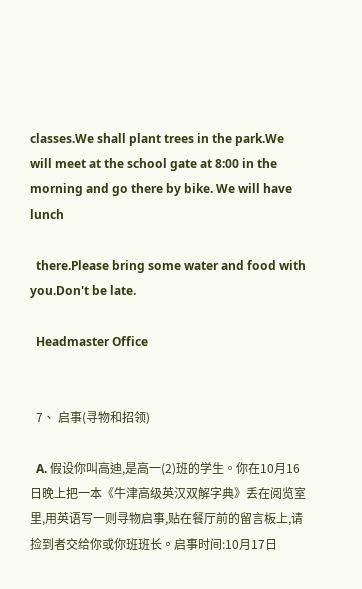classes.We shall plant trees in the park.We will meet at the school gate at 8:00 in the morning and go there by bike. We will have lunch

  there.Please bring some water and food with you.Don't be late.

  Headmaster Office


  7、 启事(寻物和招领)

  A. 假设你叫高迪,是高一(2)班的学生。你在10月16日晚上把一本《牛津高级英汉双解字典》丢在阅览室里,用英语写一则寻物启事,贴在餐厅前的留言板上,请捡到者交给你或你班班长。启事时间:10月17日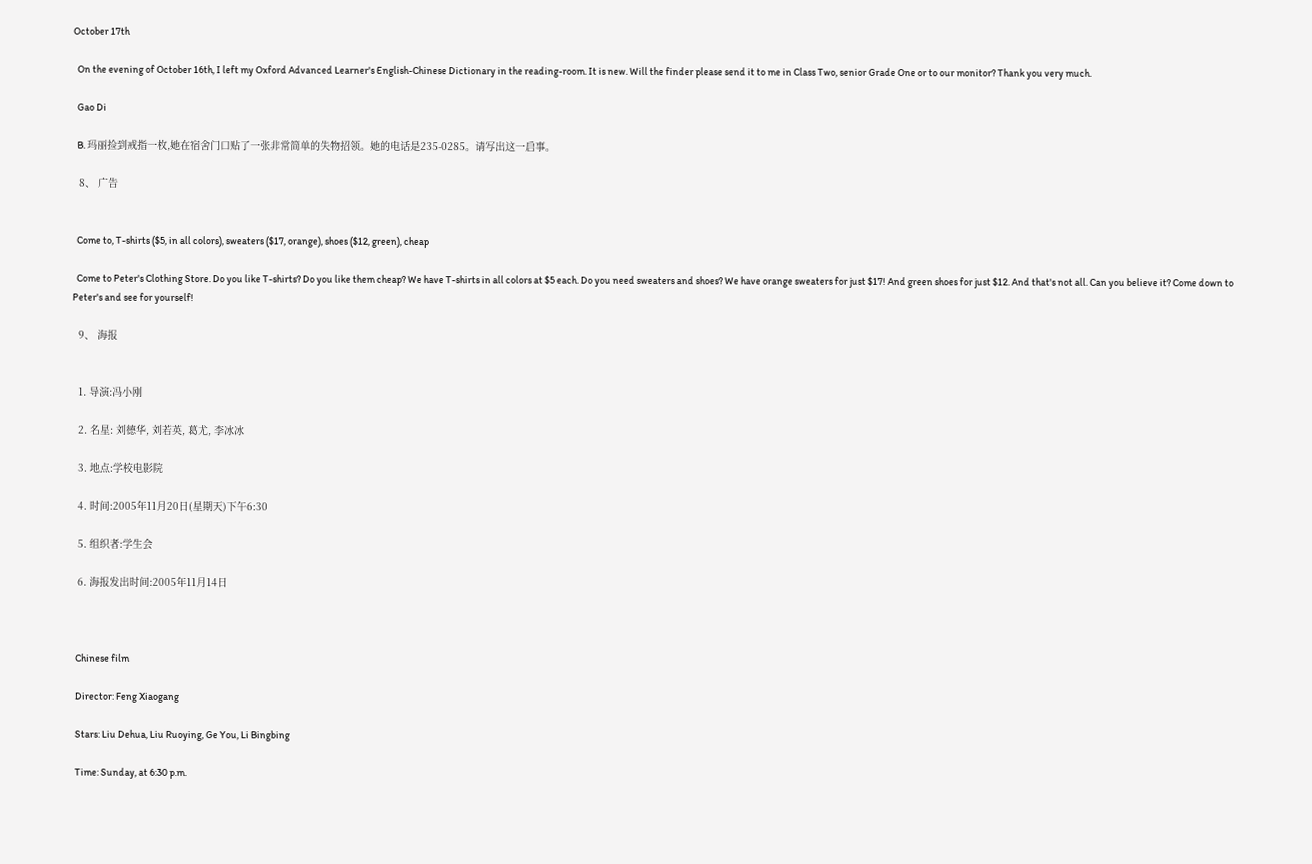October 17th

  On the evening of October 16th, I left my Oxford Advanced Learner's English-Chinese Dictionary in the reading-room. It is new. Will the finder please send it to me in Class Two, senior Grade One or to our monitor? Thank you very much.

  Gao Di

  B. 玛丽捡到戒指一枚,她在宿舍门口贴了一张非常简单的失物招领。她的电话是235-0285。请写出这一启事。

  8、 广告


  Come to, T-shirts ($5, in all colors), sweaters ($17, orange), shoes ($12, green), cheap

  Come to Peter's Clothing Store. Do you like T-shirts? Do you like them cheap? We have T-shirts in all colors at $5 each. Do you need sweaters and shoes? We have orange sweaters for just $17! And green shoes for just $12. And that's not all. Can you believe it? Come down to Peter's and see for yourself!

  9、 海报


  1. 导演:冯小刚

  2. 名星: 刘德华, 刘若英, 葛尤, 李冰冰

  3. 地点:学校电影院

  4. 时间:2005年11月20日(星期天)下午6:30

  5. 组织者:学生会

  6. 海报发出时间:2005年11月14日



  Chinese film

  Director: Feng Xiaogang

  Stars: Liu Dehua, Liu Ruoying, Ge You, Li Bingbing

  Time: Sunday, at 6:30 p.m.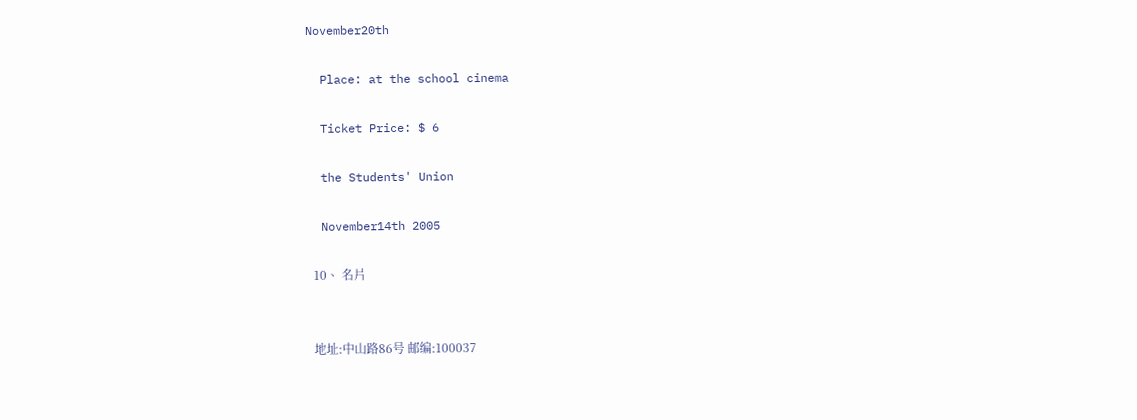November20th

  Place: at the school cinema

  Ticket Price: $ 6

  the Students' Union

  November14th 2005

  10、 名片


  地址:中山路86号 邮编:100037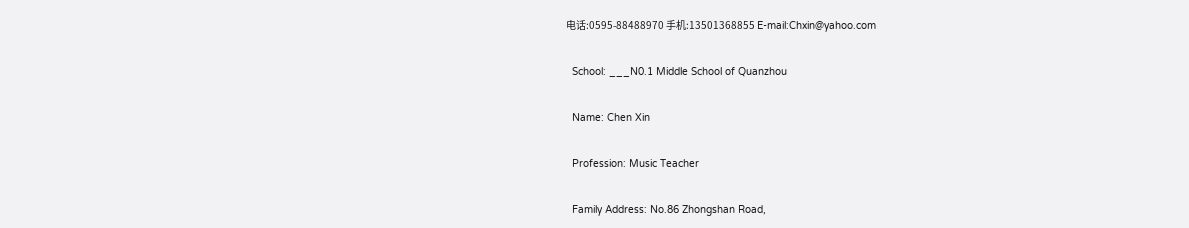电话:0595-88488970 手机:13501368855 E-mail:Chxin@yahoo.com

  School: ___N0.1 Middle School of Quanzhou

  Name: Chen Xin

  Profession: Music Teacher

  Family Address: No.86 Zhongshan Road,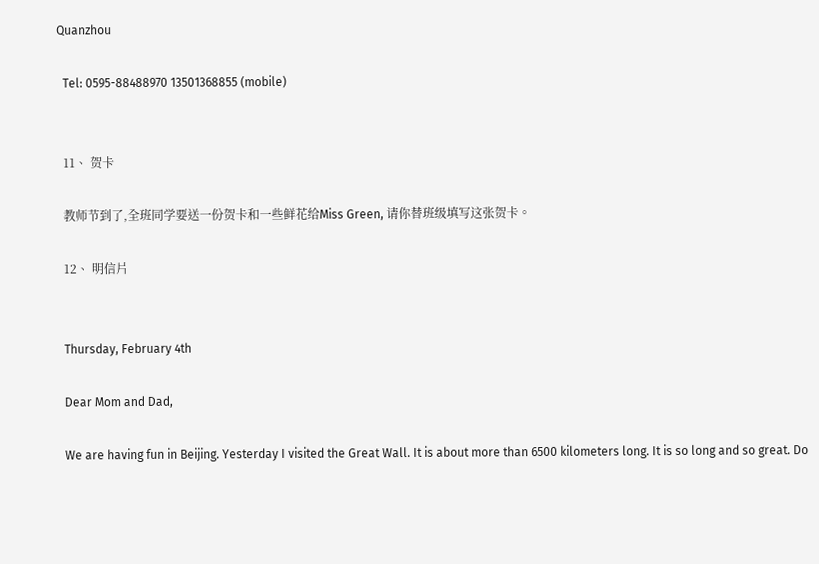Quanzhou

  Tel: 0595-88488970 13501368855 (mobile)


  11、 贺卡

  教师节到了,全班同学要送一份贺卡和一些鲜花给Miss Green, 请你替班级填写这张贺卡。

  12、 明信片


  Thursday, February 4th

  Dear Mom and Dad,

  We are having fun in Beijing. Yesterday I visited the Great Wall. It is about more than 6500 kilometers long. It is so long and so great. Do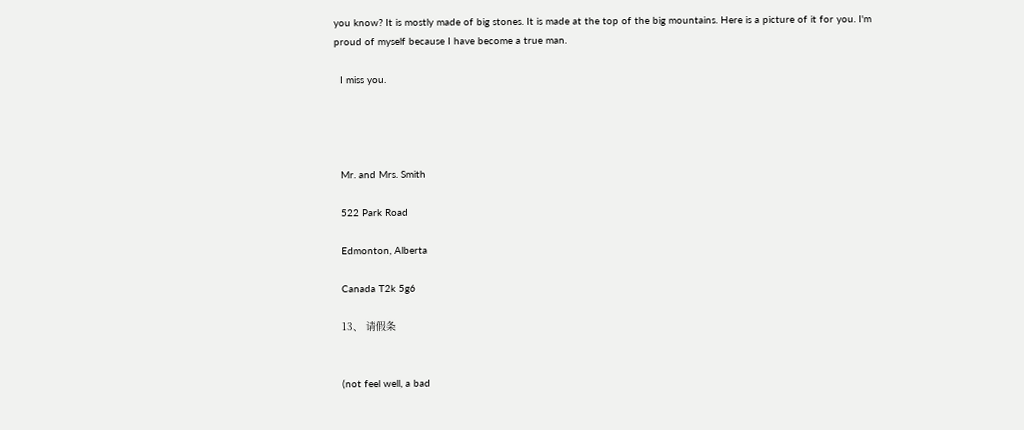you know? It is mostly made of big stones. It is made at the top of the big mountains. Here is a picture of it for you. I'm proud of myself because I have become a true man.

  I miss you.




  Mr. and Mrs. Smith

  522 Park Road

  Edmonton, Alberta

  Canada T2k 5g6

  13、 请假条


  (not feel well, a bad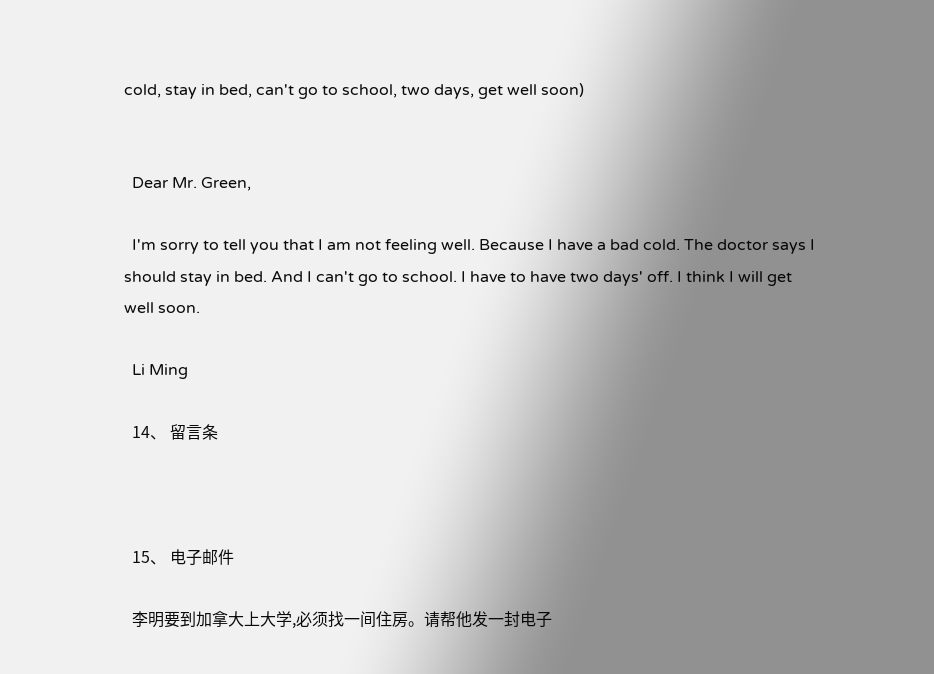cold, stay in bed, can't go to school, two days, get well soon)


  Dear Mr. Green,

  I'm sorry to tell you that I am not feeling well. Because I have a bad cold. The doctor says I should stay in bed. And I can't go to school. I have to have two days' off. I think I will get well soon.

  Li Ming

  14、 留言条



  15、 电子邮件

  李明要到加拿大上大学,必须找一间住房。请帮他发一封电子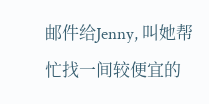邮件给Jenny, 叫她帮忙找一间较便宜的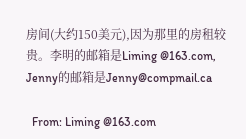房间(大约150美元),因为那里的房租较贵。李明的邮箱是Liming @163.com, Jenny的邮箱是Jenny@compmail.ca

  From: Liming @163.com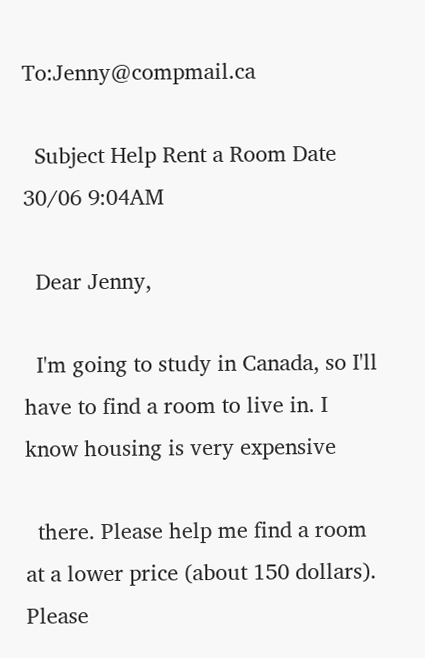To:Jenny@compmail.ca

  Subject Help Rent a Room Date 30/06 9:04AM

  Dear Jenny,

  I'm going to study in Canada, so I'll have to find a room to live in. I know housing is very expensive

  there. Please help me find a room at a lower price (about 150 dollars). Please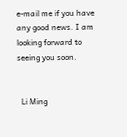e-mail me if you have any good news. I am looking forward to seeing you soon.


  Li Ming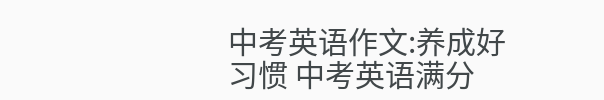中考英语作文:养成好习惯 中考英语满分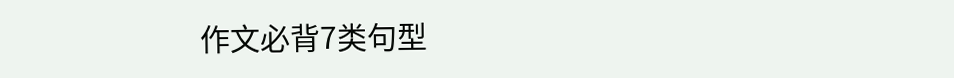作文必背7类句型